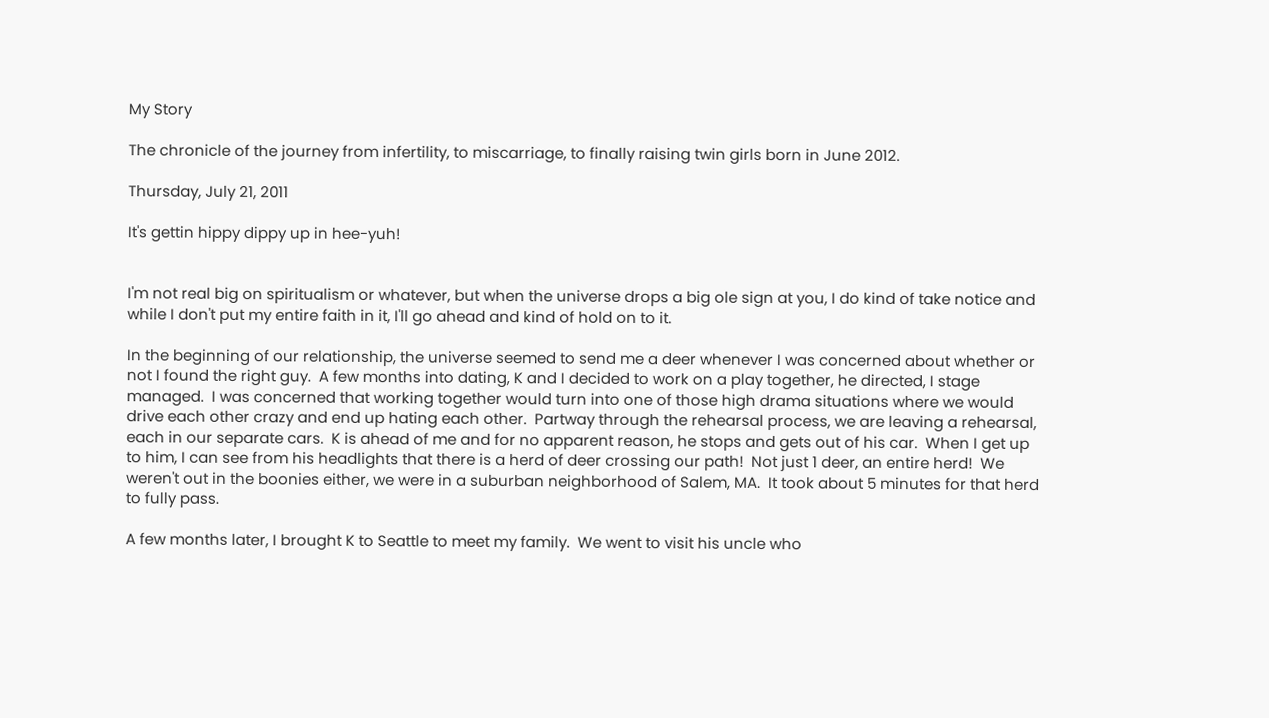My Story

The chronicle of the journey from infertility, to miscarriage, to finally raising twin girls born in June 2012.

Thursday, July 21, 2011

It's gettin hippy dippy up in hee-yuh!


I'm not real big on spiritualism or whatever, but when the universe drops a big ole sign at you, I do kind of take notice and while I don't put my entire faith in it, I'll go ahead and kind of hold on to it.

In the beginning of our relationship, the universe seemed to send me a deer whenever I was concerned about whether or not I found the right guy.  A few months into dating, K and I decided to work on a play together, he directed, I stage managed.  I was concerned that working together would turn into one of those high drama situations where we would drive each other crazy and end up hating each other.  Partway through the rehearsal process, we are leaving a rehearsal, each in our separate cars.  K is ahead of me and for no apparent reason, he stops and gets out of his car.  When I get up to him, I can see from his headlights that there is a herd of deer crossing our path!  Not just 1 deer, an entire herd!  We weren't out in the boonies either, we were in a suburban neighborhood of Salem, MA.  It took about 5 minutes for that herd to fully pass.

A few months later, I brought K to Seattle to meet my family.  We went to visit his uncle who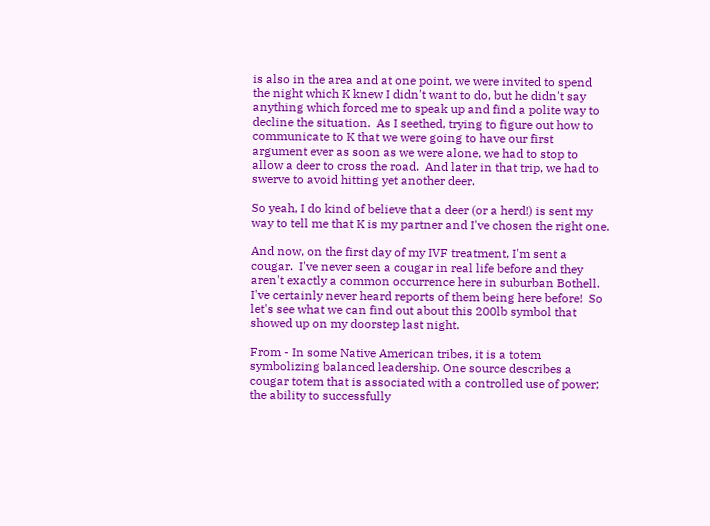is also in the area and at one point, we were invited to spend the night which K knew I didn't want to do, but he didn't say anything which forced me to speak up and find a polite way to decline the situation.  As I seethed, trying to figure out how to communicate to K that we were going to have our first argument ever as soon as we were alone, we had to stop to allow a deer to cross the road.  And later in that trip, we had to swerve to avoid hitting yet another deer.

So yeah, I do kind of believe that a deer (or a herd!) is sent my way to tell me that K is my partner and I've chosen the right one.

And now, on the first day of my IVF treatment, I'm sent a cougar.  I've never seen a cougar in real life before and they aren't exactly a common occurrence here in suburban Bothell.  I've certainly never heard reports of them being here before!  So let's see what we can find out about this 200lb symbol that showed up on my doorstep last night.

From - In some Native American tribes, it is a totem symbolizing balanced leadership. One source describes a cougar totem that is associated with a controlled use of power; the ability to successfully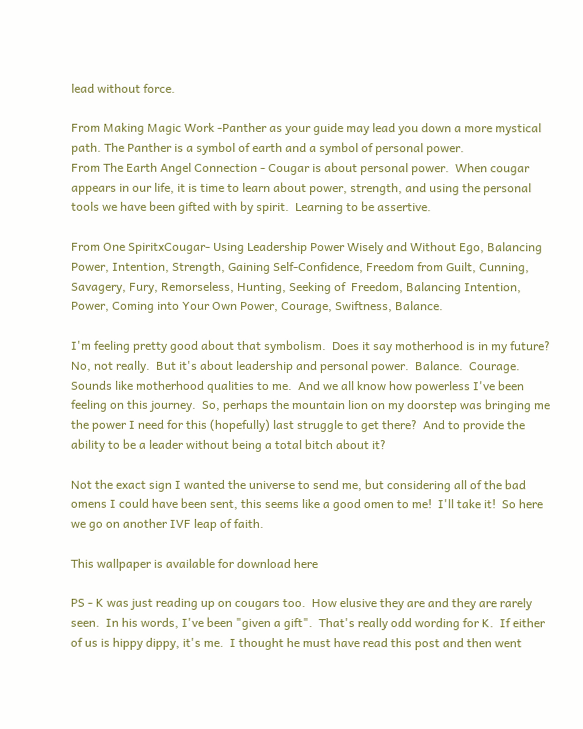lead without force.

From Making Magic Work -Panther as your guide may lead you down a more mystical path. The Panther is a symbol of earth and a symbol of personal power.
From The Earth Angel Connection - Cougar is about personal power.  When cougar appears in our life, it is time to learn about power, strength, and using the personal tools we have been gifted with by spirit.  Learning to be assertive.

From One SpiritxCougar- Using Leadership Power Wisely and Without Ego, Balancing Power, Intention, Strength, Gaining Self-Confidence, Freedom from Guilt, Cunning, Savagery, Fury, Remorseless, Hunting, Seeking of  Freedom, Balancing Intention, Power, Coming into Your Own Power, Courage, Swiftness, Balance.

I'm feeling pretty good about that symbolism.  Does it say motherhood is in my future?  No, not really.  But it's about leadership and personal power.  Balance.  Courage.  Sounds like motherhood qualities to me.  And we all know how powerless I've been feeling on this journey.  So, perhaps the mountain lion on my doorstep was bringing me the power I need for this (hopefully) last struggle to get there?  And to provide the ability to be a leader without being a total bitch about it?

Not the exact sign I wanted the universe to send me, but considering all of the bad omens I could have been sent, this seems like a good omen to me!  I'll take it!  So here we go on another IVF leap of faith.

This wallpaper is available for download here

PS - K was just reading up on cougars too.  How elusive they are and they are rarely seen.  In his words, I've been "given a gift".  That's really odd wording for K.  If either of us is hippy dippy, it's me.  I thought he must have read this post and then went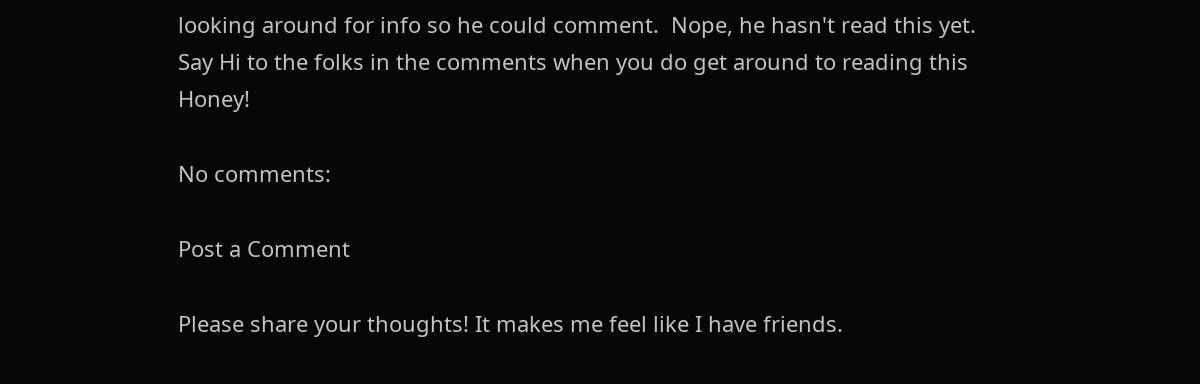looking around for info so he could comment.  Nope, he hasn't read this yet.  Say Hi to the folks in the comments when you do get around to reading this Honey!

No comments:

Post a Comment

Please share your thoughts! It makes me feel like I have friends.